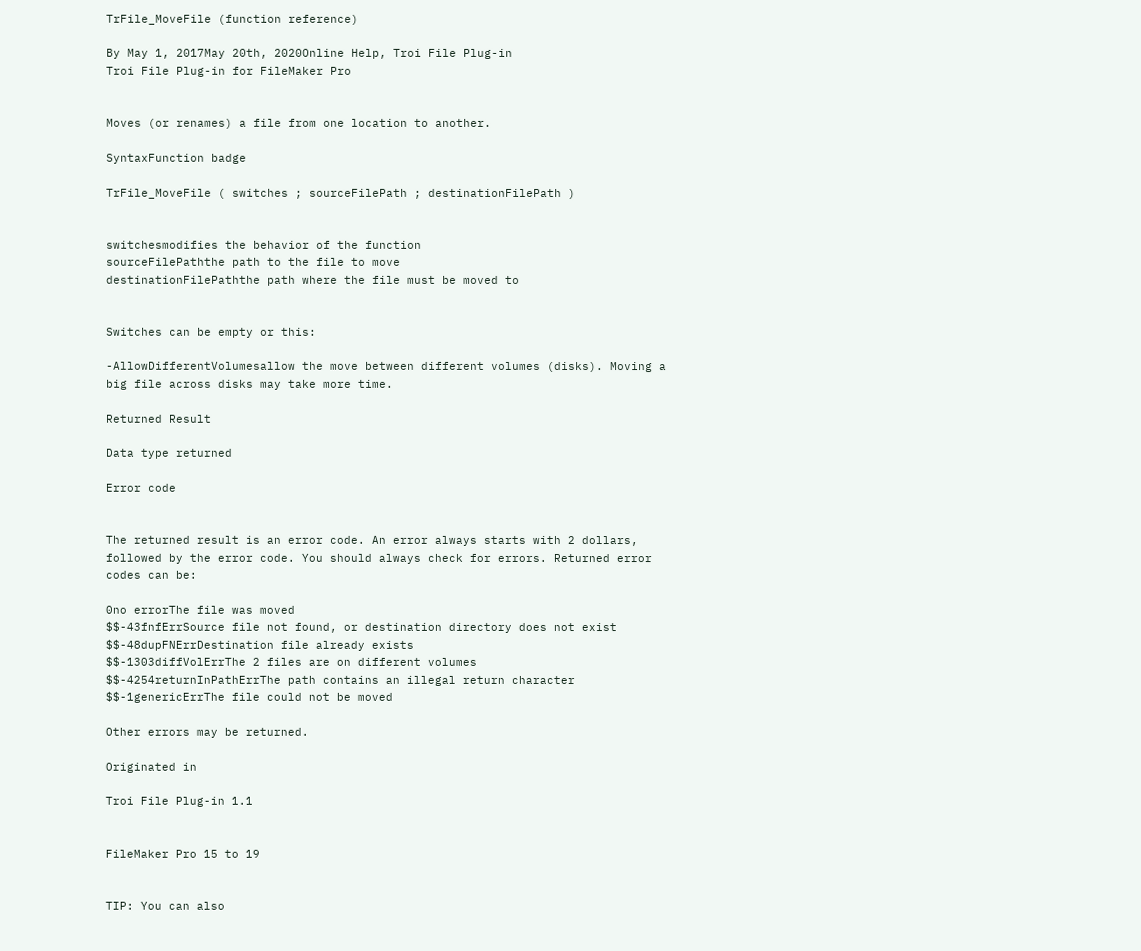TrFile_MoveFile (function reference)

By May 1, 2017May 20th, 2020Online Help, Troi File Plug-in
Troi File Plug-in for FileMaker Pro


Moves (or renames) a file from one location to another.

SyntaxFunction badge

TrFile_MoveFile ( switches ; sourceFilePath ; destinationFilePath )


switchesmodifies the behavior of the function
sourceFilePaththe path to the file to move
destinationFilePaththe path where the file must be moved to


Switches can be empty or this:

-AllowDifferentVolumesallow the move between different volumes (disks). Moving a big file across disks may take more time.

Returned Result

Data type returned

Error code


The returned result is an error code. An error always starts with 2 dollars, followed by the error code. You should always check for errors. Returned error codes can be:

0no errorThe file was moved
$$-43fnfErrSource file not found, or destination directory does not exist
$$-48dupFNErrDestination file already exists
$$-1303diffVolErrThe 2 files are on different volumes
$$-4254returnInPathErrThe path contains an illegal return character
$$-1genericErrThe file could not be moved

Other errors may be returned.

Originated in

Troi File Plug-in 1.1


FileMaker Pro 15 to 19


TIP: You can also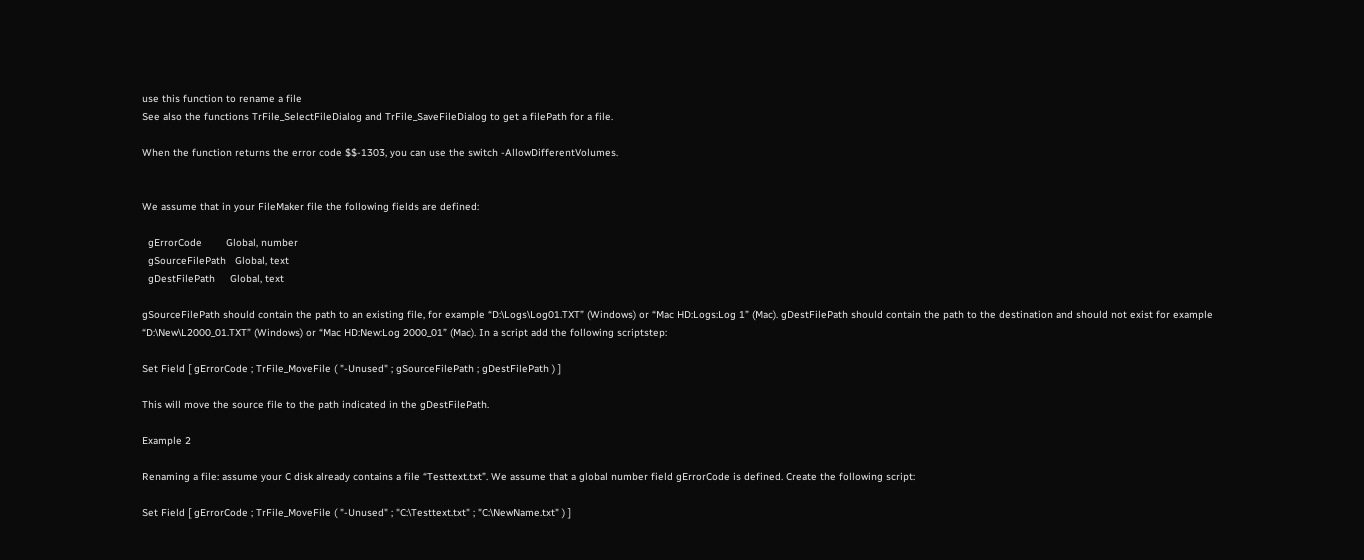use this function to rename a file
See also the functions TrFile_SelectFileDialog and TrFile_SaveFileDialog to get a filePath for a file.

When the function returns the error code $$-1303, you can use the switch -AllowDifferentVolumes.


We assume that in your FileMaker file the following fields are defined:

  gErrorCode        Global, number
  gSourceFilePath   Global, text
  gDestFilePath     Global, text

gSourceFilePath should contain the path to an existing file, for example “D:\Logs\Log01.TXT” (Windows) or “Mac HD:Logs:Log 1” (Mac). gDestFilePath should contain the path to the destination and should not exist for example “D:\New\L2000_01.TXT” (Windows) or “Mac HD:New:Log 2000_01” (Mac). In a script add the following scriptstep:

Set Field [ gErrorCode ; TrFile_MoveFile ( "-Unused" ; gSourceFilePath ; gDestFilePath ) ]

This will move the source file to the path indicated in the gDestFilePath.

Example 2

Renaming a file: assume your C disk already contains a file “Testtext.txt”. We assume that a global number field gErrorCode is defined. Create the following script:

Set Field [ gErrorCode ; TrFile_MoveFile ( "-Unused" ; "C:\Testtext.txt" ; "C:\NewName.txt" ) ]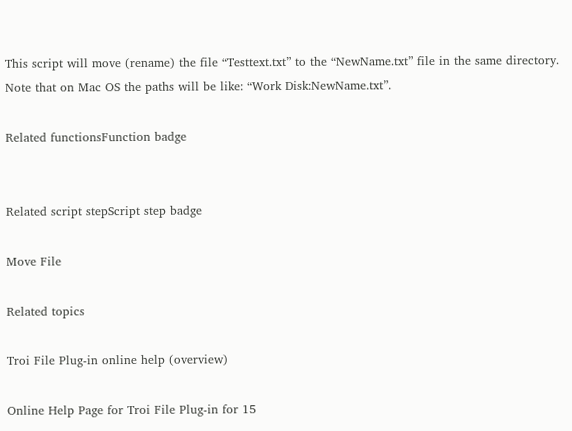This script will move (rename) the file “Testtext.txt” to the “NewName.txt” file in the same directory. Note that on Mac OS the paths will be like: “Work Disk:NewName.txt”.

Related functionsFunction badge


Related script stepScript step badge

Move File

Related topics

Troi File Plug-in online help (overview)

Online Help Page for Troi File Plug-in for 15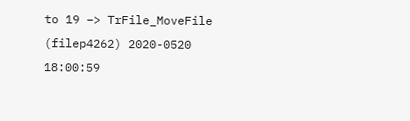to 19 –> TrFile_MoveFile (filep4262) 2020-0520 18:00:59